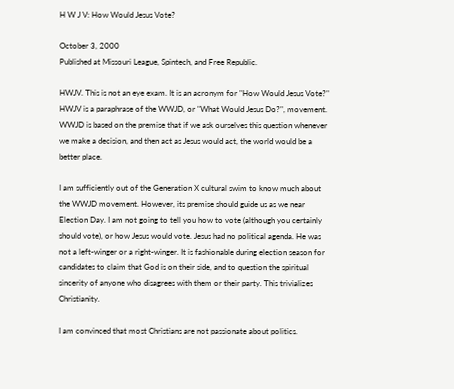H W J V: How Would Jesus Vote?

October 3, 2000
Published at Missouri League, Spintech, and Free Republic.

HWJV. This is not an eye exam. It is an acronym for "How Would Jesus Vote?" HWJV is a paraphrase of the WWJD, or "What Would Jesus Do?", movement. WWJD is based on the premise that if we ask ourselves this question whenever we make a decision, and then act as Jesus would act, the world would be a better place.

I am sufficiently out of the Generation X cultural swim to know much about the WWJD movement. However, its premise should guide us as we near Election Day. I am not going to tell you how to vote (although you certainly should vote), or how Jesus would vote. Jesus had no political agenda. He was not a left-winger or a right-winger. It is fashionable during election season for candidates to claim that God is on their side, and to question the spiritual sincerity of anyone who disagrees with them or their party. This trivializes Christianity.

I am convinced that most Christians are not passionate about politics.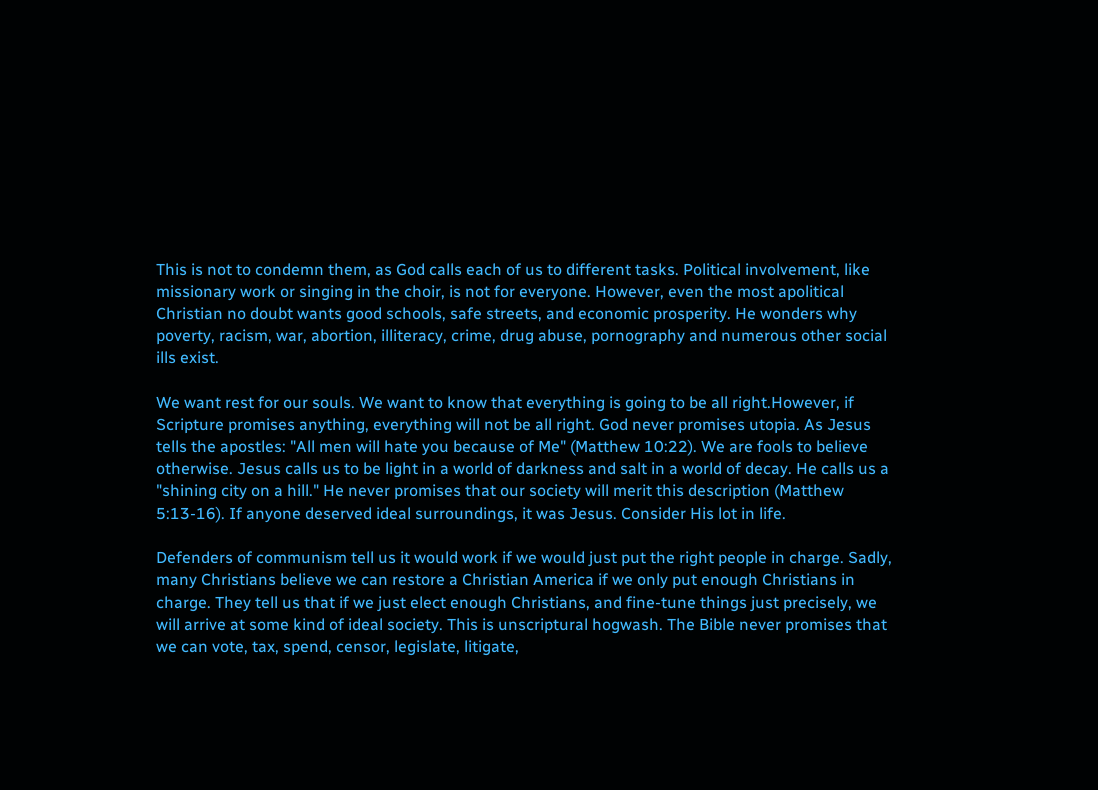This is not to condemn them, as God calls each of us to different tasks. Political involvement, like missionary work or singing in the choir, is not for everyone. However, even the most apolitical Christian no doubt wants good schools, safe streets, and economic prosperity. He wonders why poverty, racism, war, abortion, illiteracy, crime, drug abuse, pornography and numerous other social ills exist.

We want rest for our souls. We want to know that everything is going to be all right.However, if Scripture promises anything, everything will not be all right. God never promises utopia. As Jesus tells the apostles: "All men will hate you because of Me" (Matthew 10:22). We are fools to believe otherwise. Jesus calls us to be light in a world of darkness and salt in a world of decay. He calls us a "shining city on a hill." He never promises that our society will merit this description (Matthew 5:13-16). If anyone deserved ideal surroundings, it was Jesus. Consider His lot in life.

Defenders of communism tell us it would work if we would just put the right people in charge. Sadly, many Christians believe we can restore a Christian America if we only put enough Christians in charge. They tell us that if we just elect enough Christians, and fine-tune things just precisely, we will arrive at some kind of ideal society. This is unscriptural hogwash. The Bible never promises that we can vote, tax, spend, censor, legislate, litigate,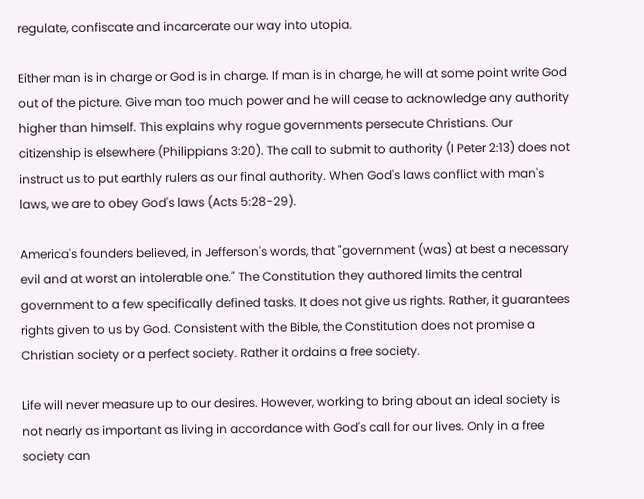regulate, confiscate and incarcerate our way into utopia.

Either man is in charge or God is in charge. If man is in charge, he will at some point write God out of the picture. Give man too much power and he will cease to acknowledge any authority higher than himself. This explains why rogue governments persecute Christians. Our citizenship is elsewhere (Philippians 3:20). The call to submit to authority (I Peter 2:13) does not instruct us to put earthly rulers as our final authority. When God's laws conflict with man's laws, we are to obey God's laws (Acts 5:28-29).

America's founders believed, in Jefferson's words, that "government (was) at best a necessary evil and at worst an intolerable one." The Constitution they authored limits the central government to a few specifically defined tasks. It does not give us rights. Rather, it guarantees rights given to us by God. Consistent with the Bible, the Constitution does not promise a Christian society or a perfect society. Rather it ordains a free society.

Life will never measure up to our desires. However, working to bring about an ideal society is not nearly as important as living in accordance with God's call for our lives. Only in a free society can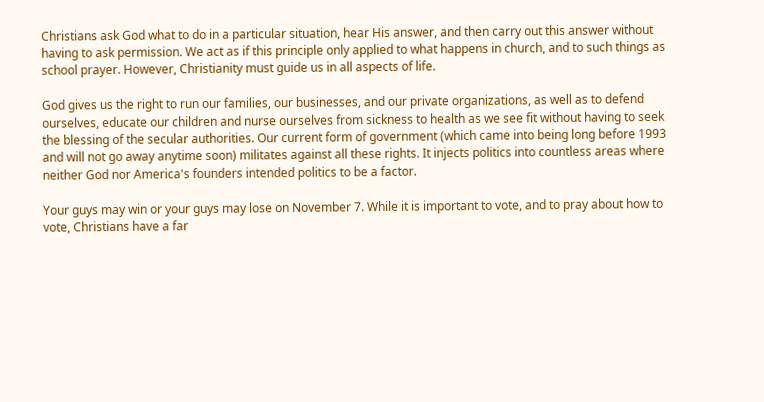Christians ask God what to do in a particular situation, hear His answer, and then carry out this answer without having to ask permission. We act as if this principle only applied to what happens in church, and to such things as school prayer. However, Christianity must guide us in all aspects of life.

God gives us the right to run our families, our businesses, and our private organizations, as well as to defend ourselves, educate our children and nurse ourselves from sickness to health as we see fit without having to seek the blessing of the secular authorities. Our current form of government (which came into being long before 1993 and will not go away anytime soon) militates against all these rights. It injects politics into countless areas where neither God nor America's founders intended politics to be a factor.

Your guys may win or your guys may lose on November 7. While it is important to vote, and to pray about how to vote, Christians have a far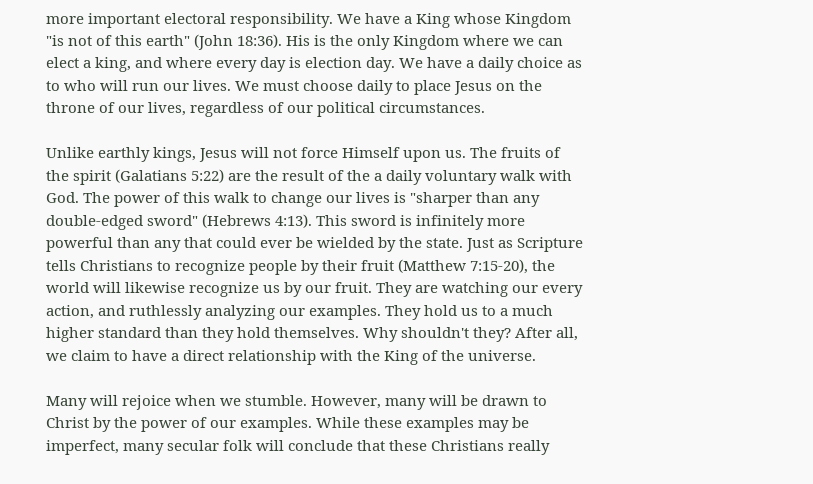more important electoral responsibility. We have a King whose Kingdom "is not of this earth" (John 18:36). His is the only Kingdom where we can elect a king, and where every day is election day. We have a daily choice as to who will run our lives. We must choose daily to place Jesus on the throne of our lives, regardless of our political circumstances.

Unlike earthly kings, Jesus will not force Himself upon us. The fruits of the spirit (Galatians 5:22) are the result of the a daily voluntary walk with God. The power of this walk to change our lives is "sharper than any double-edged sword" (Hebrews 4:13). This sword is infinitely more powerful than any that could ever be wielded by the state. Just as Scripture tells Christians to recognize people by their fruit (Matthew 7:15-20), the world will likewise recognize us by our fruit. They are watching our every action, and ruthlessly analyzing our examples. They hold us to a much higher standard than they hold themselves. Why shouldn't they? After all, we claim to have a direct relationship with the King of the universe.

Many will rejoice when we stumble. However, many will be drawn to Christ by the power of our examples. While these examples may be imperfect, many secular folk will conclude that these Christians really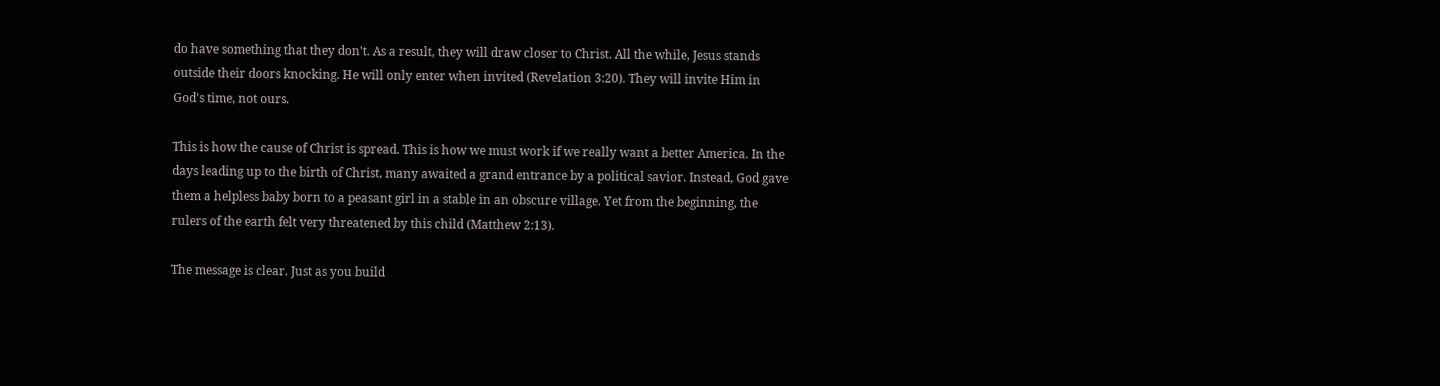do have something that they don't. As a result, they will draw closer to Christ. All the while, Jesus stands outside their doors knocking. He will only enter when invited (Revelation 3:20). They will invite Him in God's time, not ours.

This is how the cause of Christ is spread. This is how we must work if we really want a better America. In the days leading up to the birth of Christ, many awaited a grand entrance by a political savior. Instead, God gave them a helpless baby born to a peasant girl in a stable in an obscure village. Yet from the beginning, the rulers of the earth felt very threatened by this child (Matthew 2:13).

The message is clear. Just as you build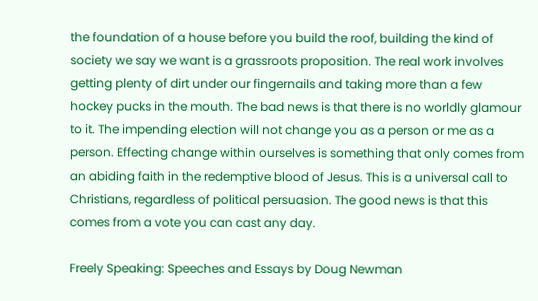the foundation of a house before you build the roof, building the kind of society we say we want is a grassroots proposition. The real work involves getting plenty of dirt under our fingernails and taking more than a few hockey pucks in the mouth. The bad news is that there is no worldly glamour to it. The impending election will not change you as a person or me as a person. Effecting change within ourselves is something that only comes from an abiding faith in the redemptive blood of Jesus. This is a universal call to Christians, regardless of political persuasion. The good news is that this comes from a vote you can cast any day.

Freely Speaking: Speeches and Essays by Doug Newman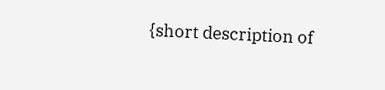{short description of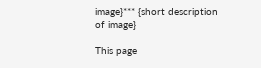image}*** {short description of image}

This page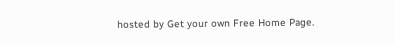hosted by Get your own Free Home Page.